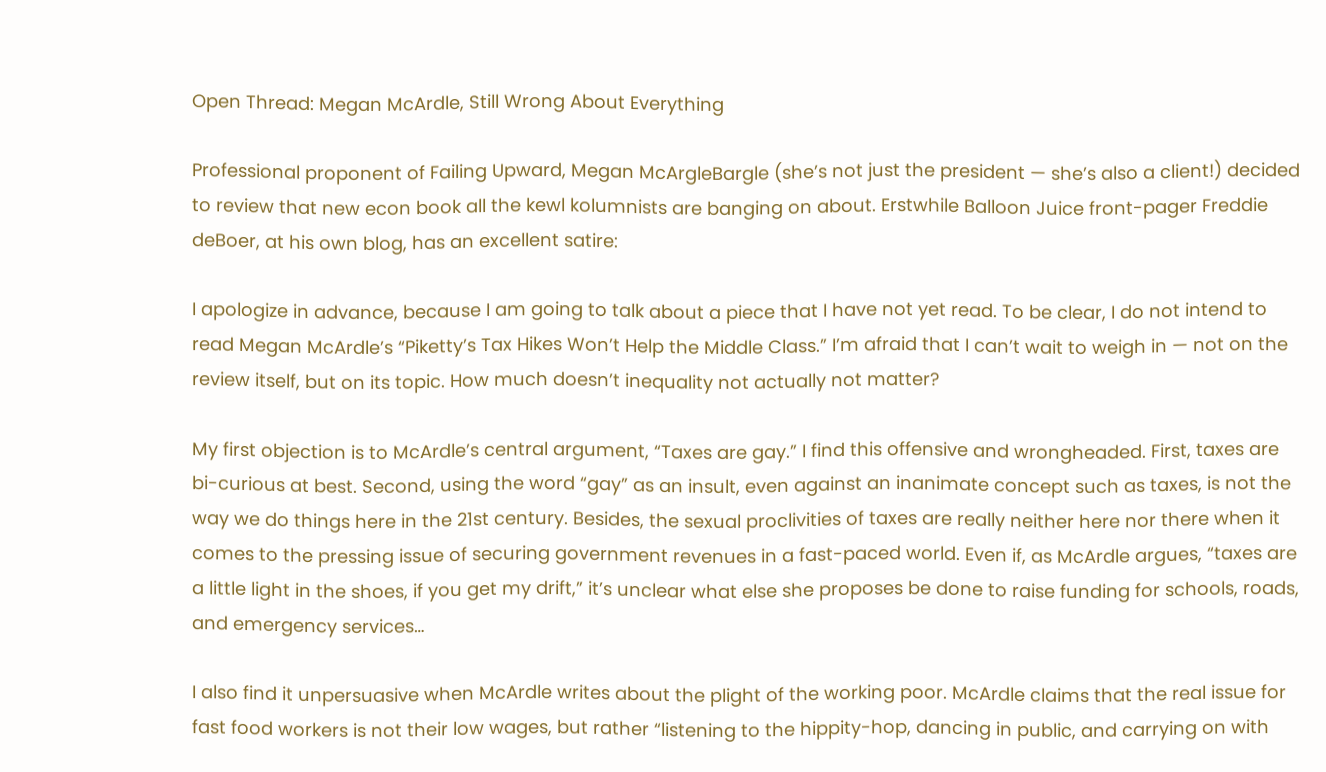Open Thread: Megan McArdle, Still Wrong About Everything

Professional proponent of Failing Upward, Megan McArgleBargle (she’s not just the president — she’s also a client!) decided to review that new econ book all the kewl kolumnists are banging on about. Erstwhile Balloon Juice front-pager Freddie deBoer, at his own blog, has an excellent satire:

I apologize in advance, because I am going to talk about a piece that I have not yet read. To be clear, I do not intend to read Megan McArdle’s “Piketty’s Tax Hikes Won’t Help the Middle Class.” I’m afraid that I can’t wait to weigh in — not on the review itself, but on its topic. How much doesn’t inequality not actually not matter?

My first objection is to McArdle’s central argument, “Taxes are gay.” I find this offensive and wrongheaded. First, taxes are bi-curious at best. Second, using the word “gay” as an insult, even against an inanimate concept such as taxes, is not the way we do things here in the 21st century. Besides, the sexual proclivities of taxes are really neither here nor there when it comes to the pressing issue of securing government revenues in a fast-paced world. Even if, as McArdle argues, “taxes are a little light in the shoes, if you get my drift,” it’s unclear what else she proposes be done to raise funding for schools, roads, and emergency services…

I also find it unpersuasive when McArdle writes about the plight of the working poor. McArdle claims that the real issue for fast food workers is not their low wages, but rather “listening to the hippity-hop, dancing in public, and carrying on with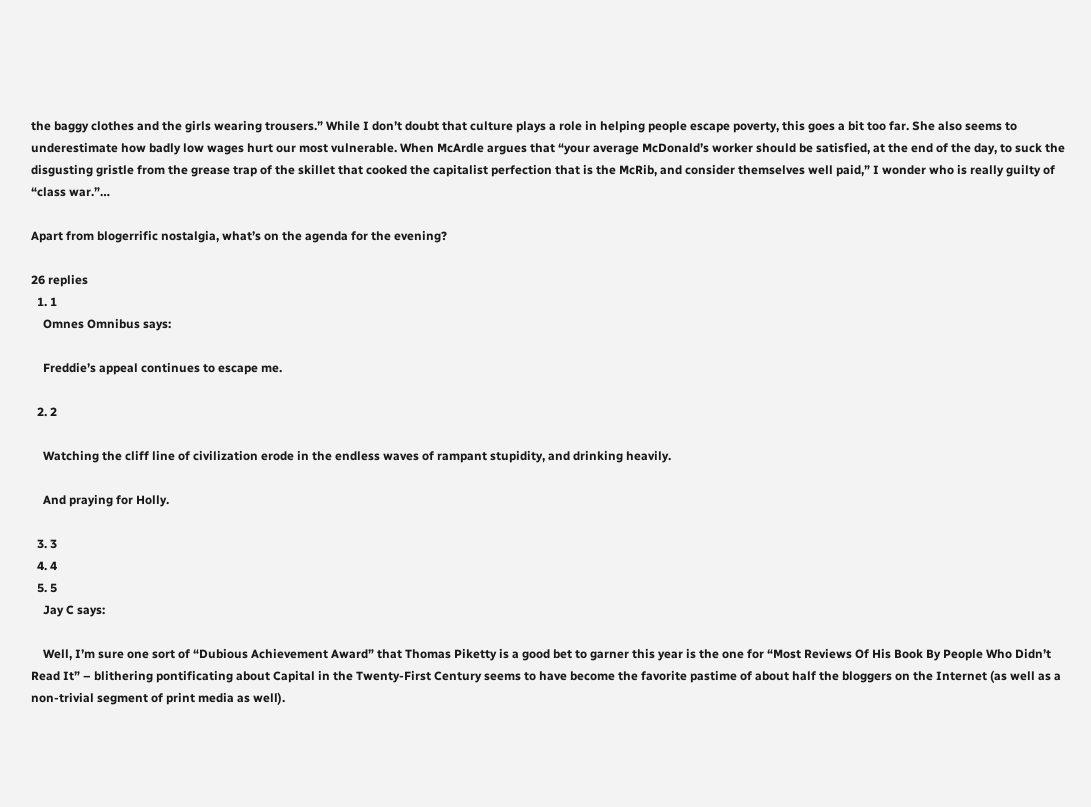the baggy clothes and the girls wearing trousers.” While I don’t doubt that culture plays a role in helping people escape poverty, this goes a bit too far. She also seems to underestimate how badly low wages hurt our most vulnerable. When McArdle argues that “your average McDonald’s worker should be satisfied, at the end of the day, to suck the disgusting gristle from the grease trap of the skillet that cooked the capitalist perfection that is the McRib, and consider themselves well paid,” I wonder who is really guilty of “class war.”…

Apart from blogerrific nostalgia, what’s on the agenda for the evening?

26 replies
  1. 1
    Omnes Omnibus says:

    Freddie’s appeal continues to escape me.

  2. 2

    Watching the cliff line of civilization erode in the endless waves of rampant stupidity, and drinking heavily.

    And praying for Holly.

  3. 3
  4. 4
  5. 5
    Jay C says:

    Well, I’m sure one sort of “Dubious Achievement Award” that Thomas Piketty is a good bet to garner this year is the one for “Most Reviews Of His Book By People Who Didn’t Read It” – blithering pontificating about Capital in the Twenty-First Century seems to have become the favorite pastime of about half the bloggers on the Internet (as well as a non-trivial segment of print media as well).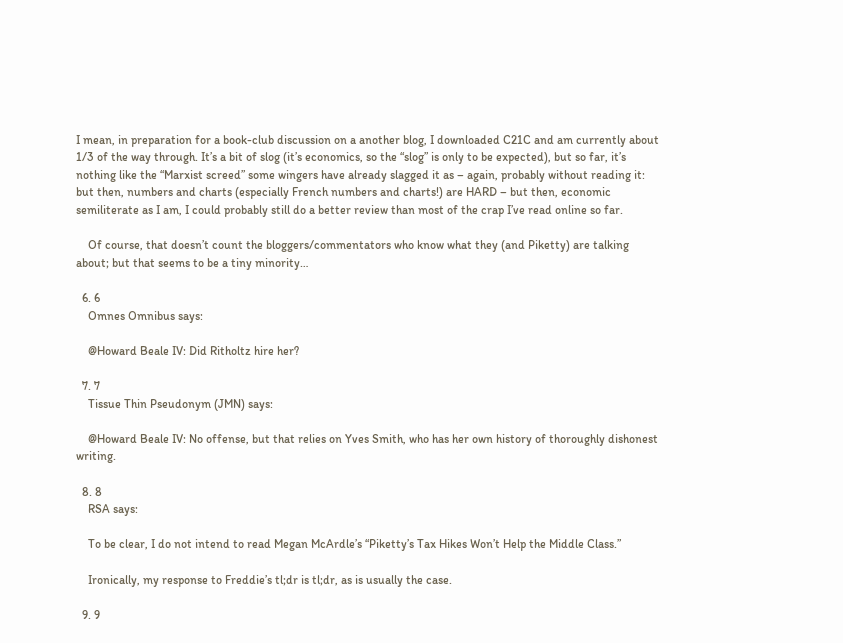I mean, in preparation for a book-club discussion on a another blog, I downloaded C21C and am currently about 1/3 of the way through. It’s a bit of slog (it’s economics, so the “slog” is only to be expected), but so far, it’s nothing like the “Marxist screed” some wingers have already slagged it as – again, probably without reading it: but then, numbers and charts (especially French numbers and charts!) are HARD – but then, economic semiliterate as I am, I could probably still do a better review than most of the crap I’ve read online so far.

    Of course, that doesn’t count the bloggers/commentators who know what they (and Piketty) are talking about; but that seems to be a tiny minority…

  6. 6
    Omnes Omnibus says:

    @Howard Beale IV: Did Ritholtz hire her?

  7. 7
    Tissue Thin Pseudonym (JMN) says:

    @Howard Beale IV: No offense, but that relies on Yves Smith, who has her own history of thoroughly dishonest writing.

  8. 8
    RSA says:

    To be clear, I do not intend to read Megan McArdle’s “Piketty’s Tax Hikes Won’t Help the Middle Class.”

    Ironically, my response to Freddie’s tl;dr is tl;dr, as is usually the case.

  9. 9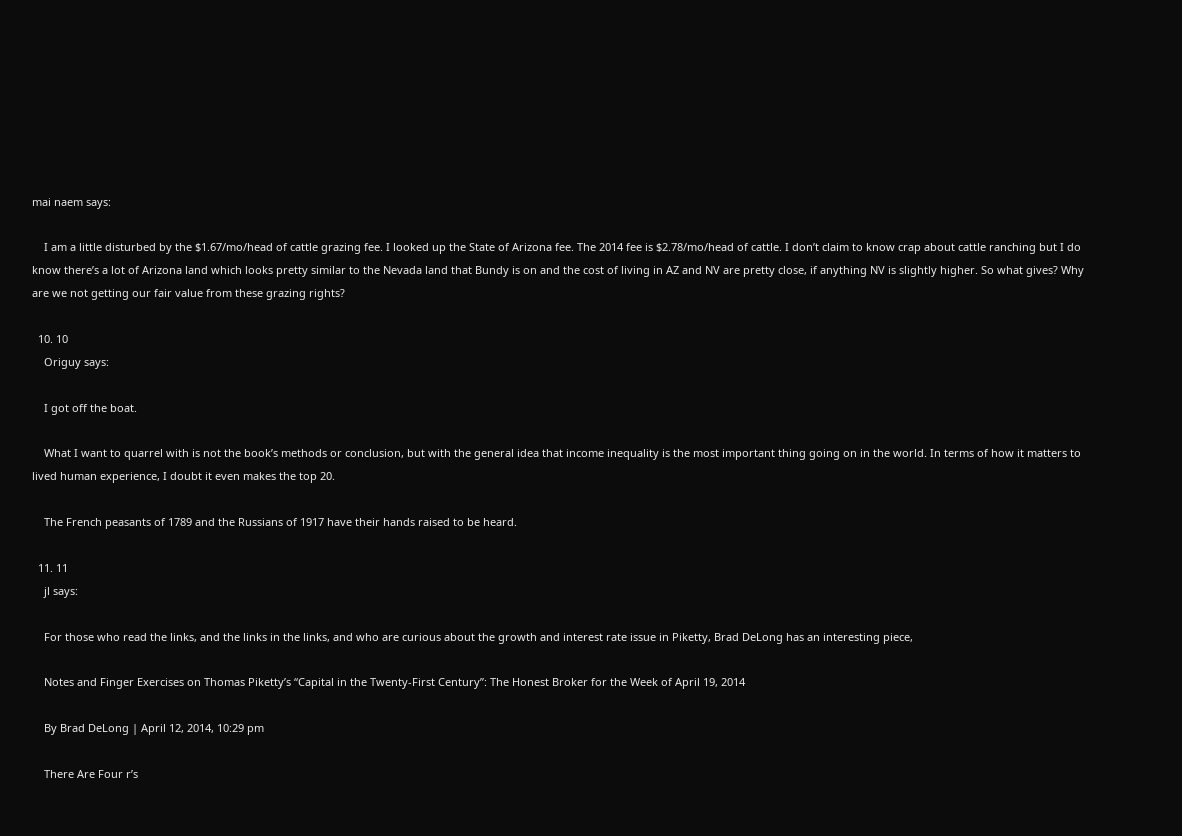mai naem says:

    I am a little disturbed by the $1.67/mo/head of cattle grazing fee. I looked up the State of Arizona fee. The 2014 fee is $2.78/mo/head of cattle. I don’t claim to know crap about cattle ranching but I do know there’s a lot of Arizona land which looks pretty similar to the Nevada land that Bundy is on and the cost of living in AZ and NV are pretty close, if anything NV is slightly higher. So what gives? Why are we not getting our fair value from these grazing rights?

  10. 10
    Origuy says:

    I got off the boat.

    What I want to quarrel with is not the book’s methods or conclusion, but with the general idea that income inequality is the most important thing going on in the world. In terms of how it matters to lived human experience, I doubt it even makes the top 20.

    The French peasants of 1789 and the Russians of 1917 have their hands raised to be heard.

  11. 11
    jl says:

    For those who read the links, and the links in the links, and who are curious about the growth and interest rate issue in Piketty, Brad DeLong has an interesting piece,

    Notes and Finger Exercises on Thomas Piketty’s “Capital in the Twenty-First Century”: The Honest Broker for the Week of April 19, 2014

    By Brad DeLong | April 12, 2014, 10:29 pm

    There Are Four r’s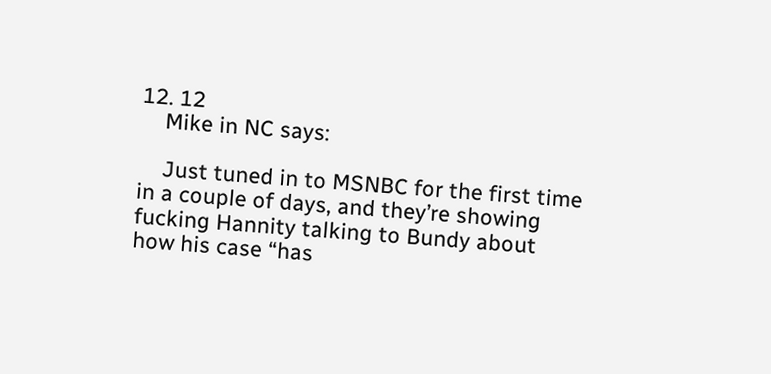12. 12
    Mike in NC says:

    Just tuned in to MSNBC for the first time in a couple of days, and they’re showing fucking Hannity talking to Bundy about how his case “has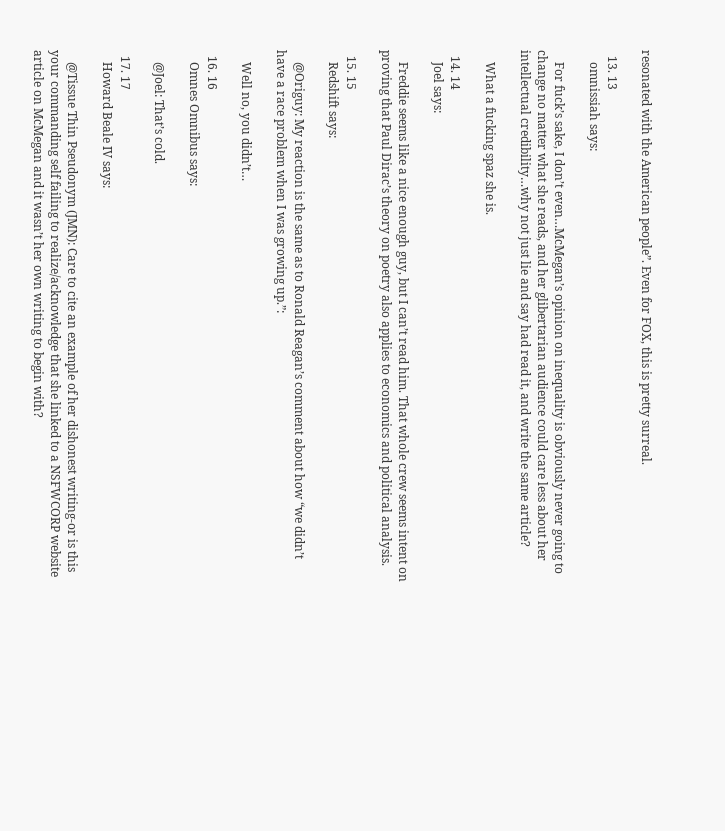resonated with the American people”. Even for FOX, this is pretty surreal.

  13. 13
    omnissiah says:

    For fuck’s sake, I don’t even…McMegan’s opinion on inequality is obviously never going to change no matter what she reads, and her glibertarian audience could care less about her intellectual credibility…why not just lie and say had read it, and write the same article?

    What a fucking spaz she is.

  14. 14
    Joel says:

    Freddie seems like a nice enough guy, but I can’t read him. That whole crew seems intent on proving that Paul Dirac’s theory on poetry also applies to economics and political analysis.

  15. 15
    Redshift says:

    @Origuy: My reaction is the same as to Ronald Reagan’s comment about how “we didn’t have a race problem when I was growing up.”:

    Well no, you didn’t…

  16. 16
    Omnes Omnibus says:

    @Joel: That’s cold.

  17. 17
    Howard Beale IV says:

    @Tissue Thin Pseudonym (JMN): Care to cite an example of her dishonest writing-or is this your commanding self failing to realize/acknowledge that she linked to a NSFWCORP website article on McMegan and it wasn’t her own writing to begin with?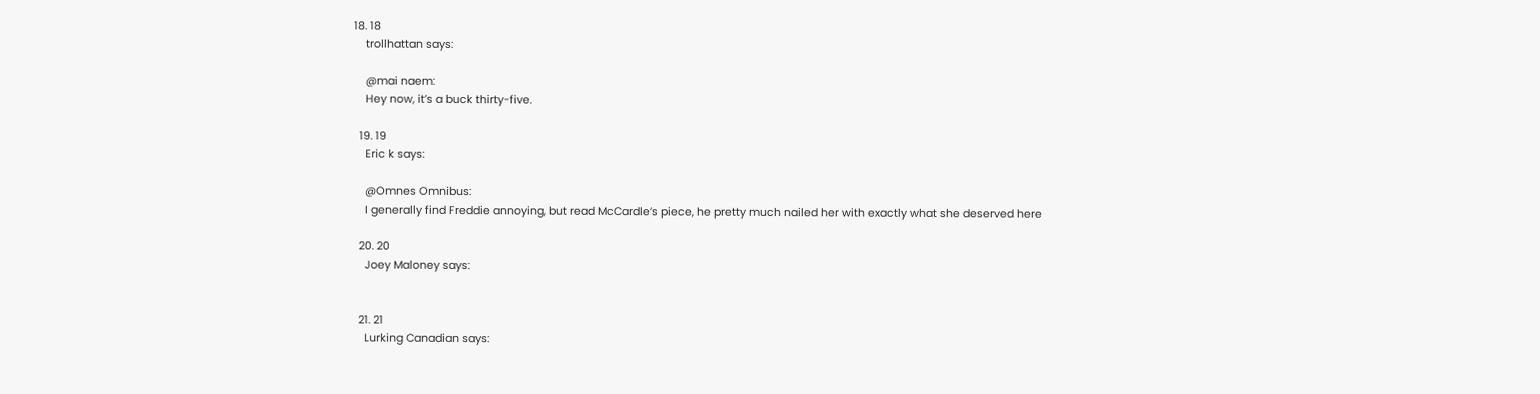18. 18
    trollhattan says:

    @mai naem:
    Hey now, it’s a buck thirty-five.

  19. 19
    Eric k says:

    @Omnes Omnibus:
    I generally find Freddie annoying, but read McCardle’s piece, he pretty much nailed her with exactly what she deserved here

  20. 20
    Joey Maloney says:


  21. 21
    Lurking Canadian says: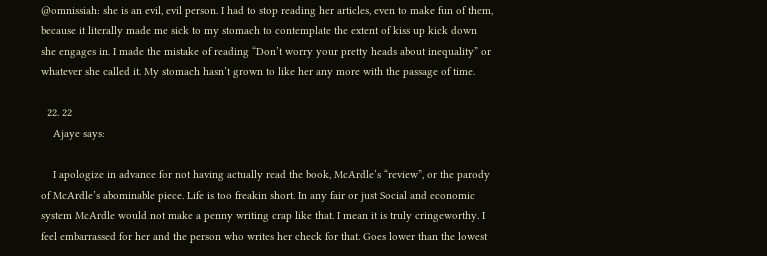@omnissiah: she is an evil, evil person. I had to stop reading her articles, even to make fun of them, because it literally made me sick to my stomach to contemplate the extent of kiss up kick down she engages in. I made the mistake of reading “Don’t worry your pretty heads about inequality” or whatever she called it. My stomach hasn’t grown to like her any more with the passage of time.

  22. 22
    Ajaye says:

    I apologize in advance for not having actually read the book, McArdle’s “review”, or the parody of McArdle’s abominable piece. Life is too freakin short. In any fair or just Social and economic system McArdle would not make a penny writing crap like that. I mean it is truly cringeworthy. I feel embarrassed for her and the person who writes her check for that. Goes lower than the lowest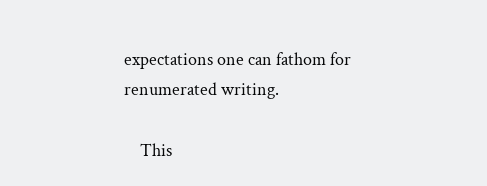expectations one can fathom for renumerated writing.

    This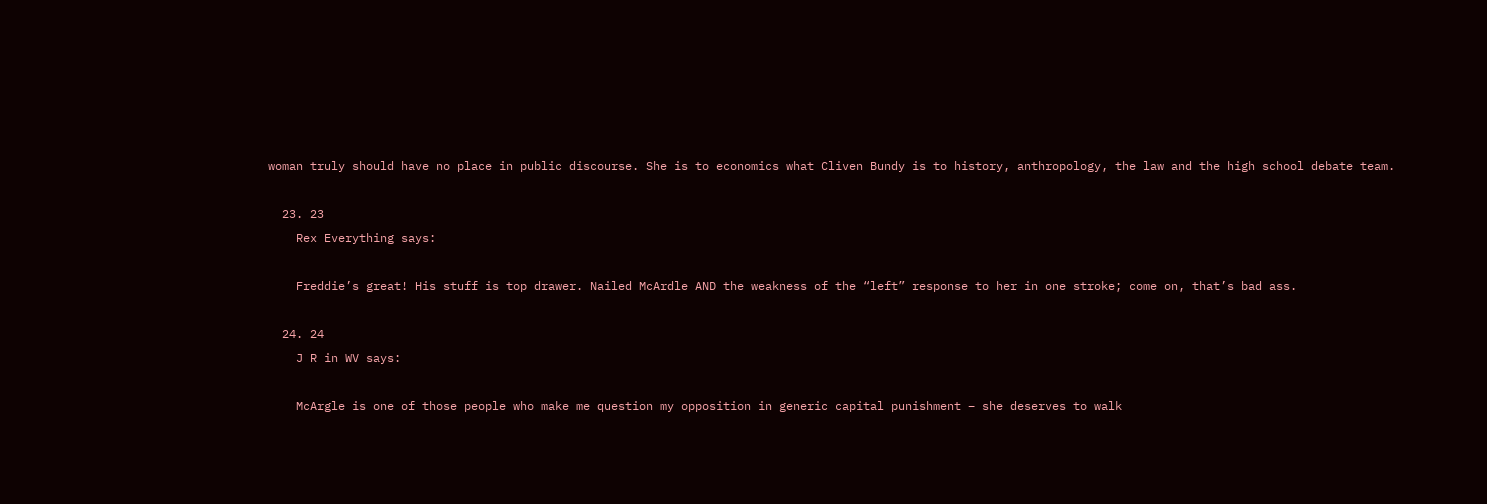woman truly should have no place in public discourse. She is to economics what Cliven Bundy is to history, anthropology, the law and the high school debate team.

  23. 23
    Rex Everything says:

    Freddie’s great! His stuff is top drawer. Nailed McArdle AND the weakness of the “left” response to her in one stroke; come on, that’s bad ass.

  24. 24
    J R in WV says:

    McArgle is one of those people who make me question my opposition in generic capital punishment – she deserves to walk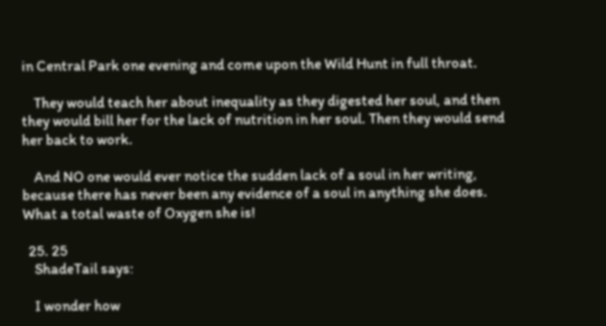in Central Park one evening and come upon the Wild Hunt in full throat.

    They would teach her about inequality as they digested her soul, and then they would bill her for the lack of nutrition in her soul. Then they would send her back to work.

    And NO one would ever notice the sudden lack of a soul in her writing, because there has never been any evidence of a soul in anything she does. What a total waste of Oxygen she is!

  25. 25
    ShadeTail says:

    I wonder how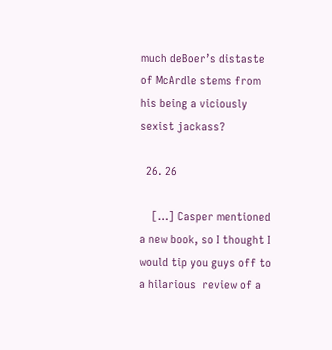much deBoer’s distaste of McArdle stems from his being a viciously sexist jackass?

  26. 26

    […] Casper mentioned a new book, so I thought I would tip you guys off to a hilarious  review of a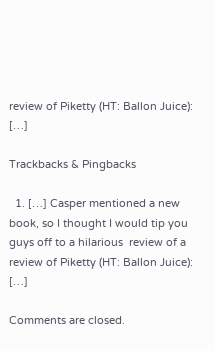review of Piketty (HT: Ballon Juice): […]

Trackbacks & Pingbacks

  1. […] Casper mentioned a new book, so I thought I would tip you guys off to a hilarious  review of a review of Piketty (HT: Ballon Juice): […]

Comments are closed.